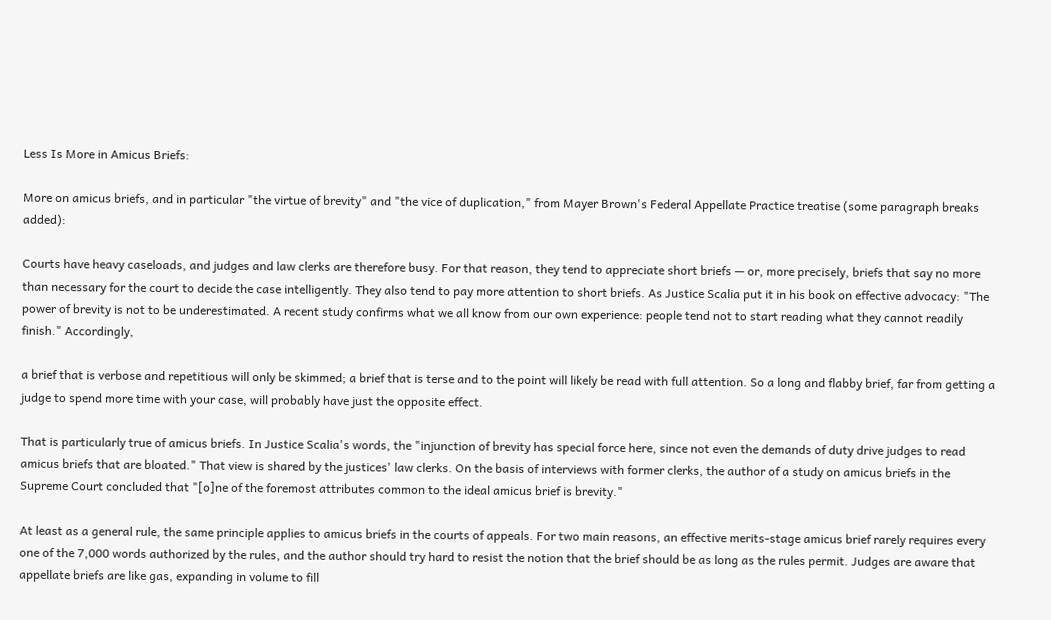Less Is More in Amicus Briefs:

More on amicus briefs, and in particular "the virtue of brevity" and "the vice of duplication," from Mayer Brown's Federal Appellate Practice treatise (some paragraph breaks added):

Courts have heavy caseloads, and judges and law clerks are therefore busy. For that reason, they tend to appreciate short briefs — or, more precisely, briefs that say no more than necessary for the court to decide the case intelligently. They also tend to pay more attention to short briefs. As Justice Scalia put it in his book on effective advocacy: "The power of brevity is not to be underestimated. A recent study confirms what we all know from our own experience: people tend not to start reading what they cannot readily finish." Accordingly,

a brief that is verbose and repetitious will only be skimmed; a brief that is terse and to the point will likely be read with full attention. So a long and flabby brief, far from getting a judge to spend more time with your case, will probably have just the opposite effect.

That is particularly true of amicus briefs. In Justice Scalia's words, the "injunction of brevity has special force here, since not even the demands of duty drive judges to read amicus briefs that are bloated." That view is shared by the justices' law clerks. On the basis of interviews with former clerks, the author of a study on amicus briefs in the Supreme Court concluded that "[o]ne of the foremost attributes common to the ideal amicus brief is brevity."

At least as a general rule, the same principle applies to amicus briefs in the courts of appeals. For two main reasons, an effective merits-stage amicus brief rarely requires every one of the 7,000 words authorized by the rules, and the author should try hard to resist the notion that the brief should be as long as the rules permit. Judges are aware that appellate briefs are like gas, expanding in volume to fill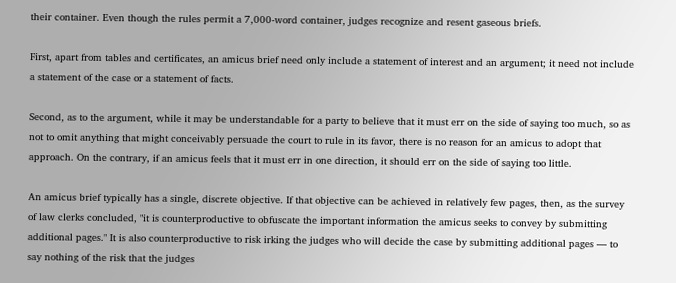their container. Even though the rules permit a 7,000-word container, judges recognize and resent gaseous briefs.

First, apart from tables and certificates, an amicus brief need only include a statement of interest and an argument; it need not include a statement of the case or a statement of facts.

Second, as to the argument, while it may be understandable for a party to believe that it must err on the side of saying too much, so as not to omit anything that might conceivably persuade the court to rule in its favor, there is no reason for an amicus to adopt that approach. On the contrary, if an amicus feels that it must err in one direction, it should err on the side of saying too little.

An amicus brief typically has a single, discrete objective. If that objective can be achieved in relatively few pages, then, as the survey of law clerks concluded, "it is counterproductive to obfuscate the important information the amicus seeks to convey by submitting additional pages." It is also counterproductive to risk irking the judges who will decide the case by submitting additional pages — to say nothing of the risk that the judges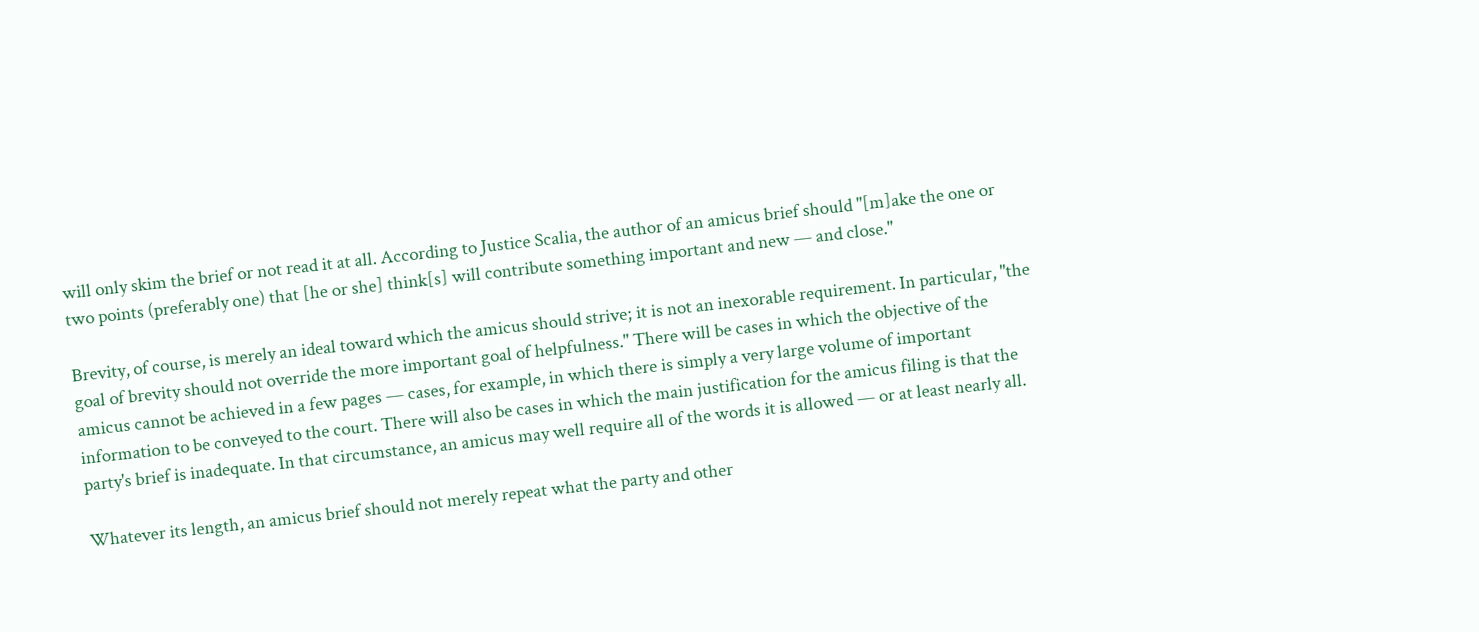will only skim the brief or not read it at all. According to Justice Scalia, the author of an amicus brief should "[m]ake the one or two points (preferably one) that [he or she] think[s] will contribute something important and new — and close."

Brevity, of course, is merely an ideal toward which the amicus should strive; it is not an inexorable requirement. In particular, "the goal of brevity should not override the more important goal of helpfulness." There will be cases in which the objective of the amicus cannot be achieved in a few pages — cases, for example, in which there is simply a very large volume of important information to be conveyed to the court. There will also be cases in which the main justification for the amicus filing is that the party's brief is inadequate. In that circumstance, an amicus may well require all of the words it is allowed — or at least nearly all.

Whatever its length, an amicus brief should not merely repeat what the party and other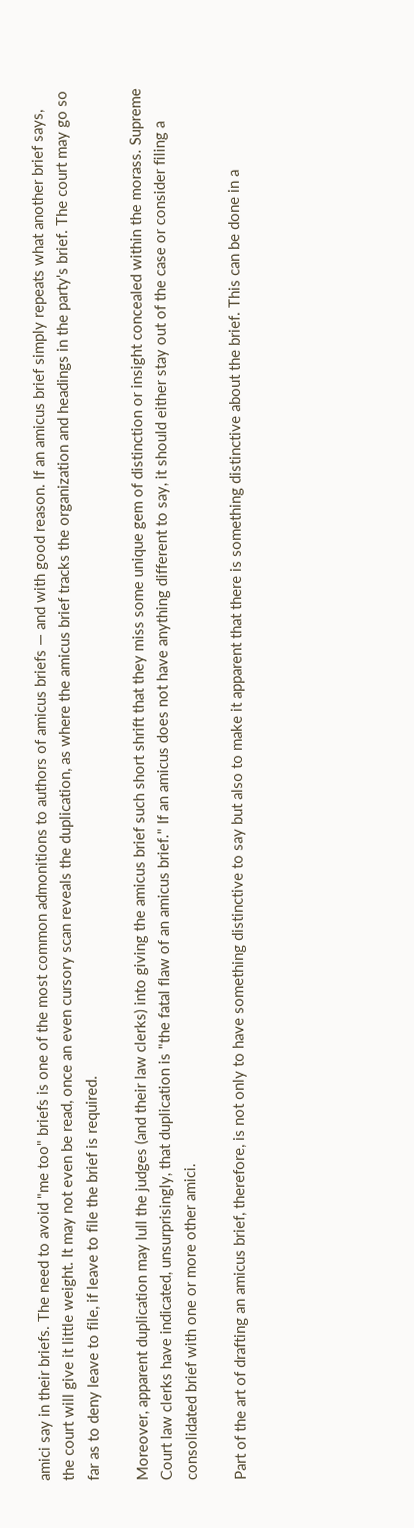amici say in their briefs. The need to avoid "me too" briefs is one of the most common admonitions to authors of amicus briefs — and with good reason. If an amicus brief simply repeats what another brief says, the court will give it little weight. It may not even be read, once an even cursory scan reveals the duplication, as where the amicus brief tracks the organization and headings in the party's brief. The court may go so far as to deny leave to file, if leave to file the brief is required.

Moreover, apparent duplication may lull the judges (and their law clerks) into giving the amicus brief such short shrift that they miss some unique gem of distinction or insight concealed within the morass. Supreme Court law clerks have indicated, unsurprisingly, that duplication is "the fatal flaw of an amicus brief." If an amicus does not have anything different to say, it should either stay out of the case or consider filing a consolidated brief with one or more other amici.

Part of the art of drafting an amicus brief, therefore, is not only to have something distinctive to say but also to make it apparent that there is something distinctive about the brief. This can be done in a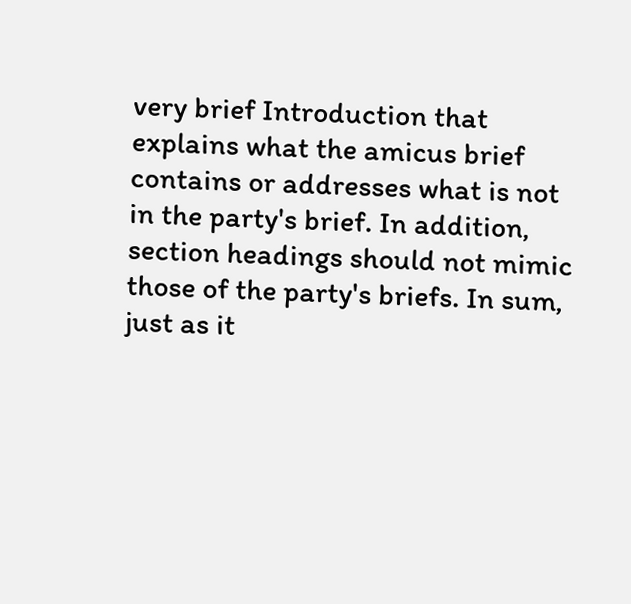very brief Introduction that explains what the amicus brief contains or addresses what is not in the party's brief. In addition, section headings should not mimic those of the party's briefs. In sum, just as it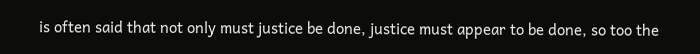is often said that not only must justice be done, justice must appear to be done, so too the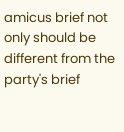amicus brief not only should be different from the party's brief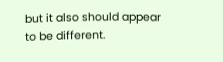but it also should appear to be different.